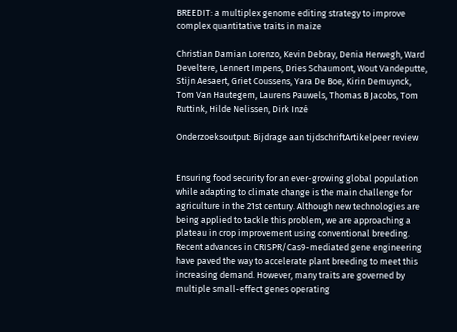BREEDIT: a multiplex genome editing strategy to improve complex quantitative traits in maize

Christian Damian Lorenzo, Kevin Debray, Denia Herwegh, Ward Develtere, Lennert Impens, Dries Schaumont, Wout Vandeputte, Stijn Aesaert, Griet Coussens, Yara De Boe, Kirin Demuynck, Tom Van Hautegem, Laurens Pauwels, Thomas B Jacobs, Tom Ruttink, Hilde Nelissen, Dirk Inzé

Onderzoeksoutput: Bijdrage aan tijdschriftArtikelpeer review


Ensuring food security for an ever-growing global population while adapting to climate change is the main challenge for agriculture in the 21st century. Although new technologies are being applied to tackle this problem, we are approaching a plateau in crop improvement using conventional breeding. Recent advances in CRISPR/Cas9-mediated gene engineering have paved the way to accelerate plant breeding to meet this increasing demand. However, many traits are governed by multiple small-effect genes operating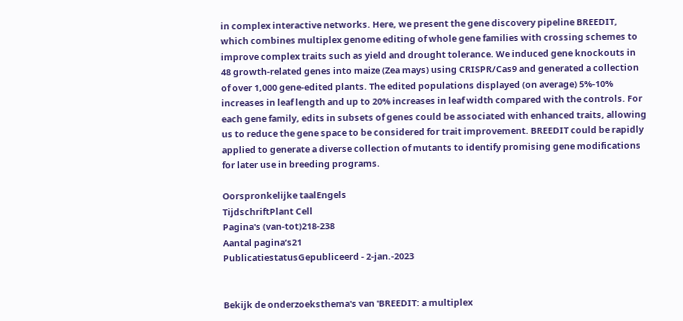in complex interactive networks. Here, we present the gene discovery pipeline BREEDIT, which combines multiplex genome editing of whole gene families with crossing schemes to improve complex traits such as yield and drought tolerance. We induced gene knockouts in 48 growth-related genes into maize (Zea mays) using CRISPR/Cas9 and generated a collection of over 1,000 gene-edited plants. The edited populations displayed (on average) 5%-10% increases in leaf length and up to 20% increases in leaf width compared with the controls. For each gene family, edits in subsets of genes could be associated with enhanced traits, allowing us to reduce the gene space to be considered for trait improvement. BREEDIT could be rapidly applied to generate a diverse collection of mutants to identify promising gene modifications for later use in breeding programs.

Oorspronkelijke taalEngels
TijdschriftPlant Cell
Pagina's (van-tot)218-238
Aantal pagina’s21
PublicatiestatusGepubliceerd - 2-jan.-2023


Bekijk de onderzoeksthema's van 'BREEDIT: a multiplex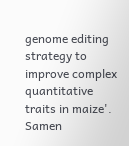genome editing strategy to improve complex quantitative traits in maize'. Samen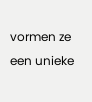vormen ze een unieke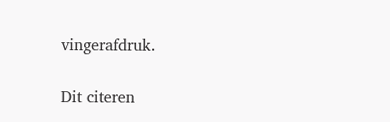vingerafdruk.

Dit citeren